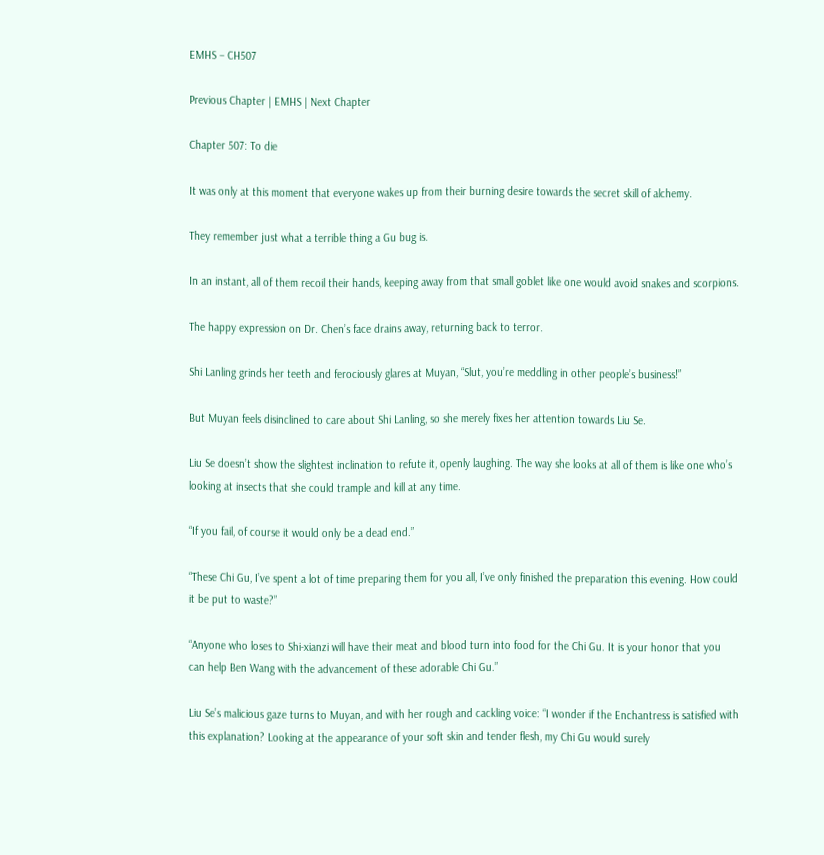EMHS – CH507

Previous Chapter | EMHS | Next Chapter

Chapter 507: To die

It was only at this moment that everyone wakes up from their burning desire towards the secret skill of alchemy.

They remember just what a terrible thing a Gu bug is.

In an instant, all of them recoil their hands, keeping away from that small goblet like one would avoid snakes and scorpions.

The happy expression on Dr. Chen’s face drains away, returning back to terror.

Shi Lanling grinds her teeth and ferociously glares at Muyan, “Slut, you’re meddling in other people’s business!”

But Muyan feels disinclined to care about Shi Lanling, so she merely fixes her attention towards Liu Se.

Liu Se doesn’t show the slightest inclination to refute it, openly laughing. The way she looks at all of them is like one who’s looking at insects that she could trample and kill at any time.

“If you fail, of course it would only be a dead end.”

“These Chi Gu, I’ve spent a lot of time preparing them for you all, I’ve only finished the preparation this evening. How could it be put to waste?”

“Anyone who loses to Shi-xianzi will have their meat and blood turn into food for the Chi Gu. It is your honor that you can help Ben Wang with the advancement of these adorable Chi Gu.”

Liu Se’s malicious gaze turns to Muyan, and with her rough and cackling voice: “I wonder if the Enchantress is satisfied with this explanation? Looking at the appearance of your soft skin and tender flesh, my Chi Gu would surely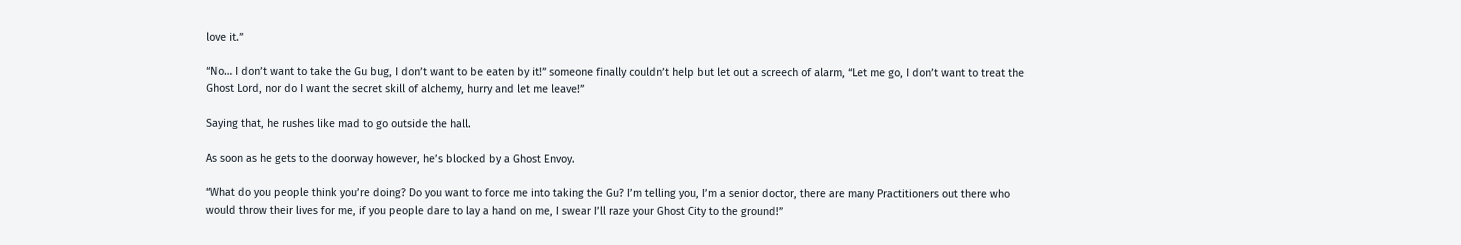love it.”

“No… I don’t want to take the Gu bug, I don’t want to be eaten by it!” someone finally couldn’t help but let out a screech of alarm, “Let me go, I don’t want to treat the Ghost Lord, nor do I want the secret skill of alchemy, hurry and let me leave!”

Saying that, he rushes like mad to go outside the hall.

As soon as he gets to the doorway however, he’s blocked by a Ghost Envoy.

“What do you people think you’re doing? Do you want to force me into taking the Gu? I’m telling you, I’m a senior doctor, there are many Practitioners out there who would throw their lives for me, if you people dare to lay a hand on me, I swear I’ll raze your Ghost City to the ground!”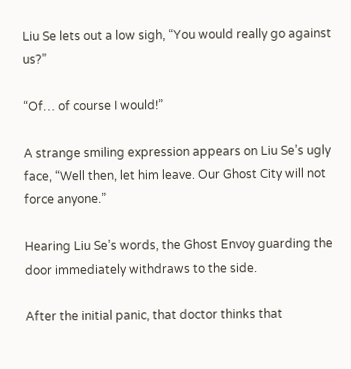Liu Se lets out a low sigh, “You would really go against us?”

“Of… of course I would!”

A strange smiling expression appears on Liu Se’s ugly face, “Well then, let him leave. Our Ghost City will not force anyone.”

Hearing Liu Se’s words, the Ghost Envoy guarding the door immediately withdraws to the side.

After the initial panic, that doctor thinks that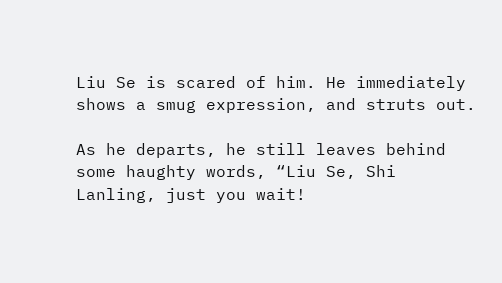Liu Se is scared of him. He immediately shows a smug expression, and struts out.

As he departs, he still leaves behind some haughty words, “Liu Se, Shi Lanling, just you wait!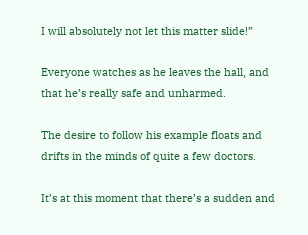I will absolutely not let this matter slide!”

Everyone watches as he leaves the hall, and that he’s really safe and unharmed.

The desire to follow his example floats and drifts in the minds of quite a few doctors.

It’s at this moment that there’s a sudden and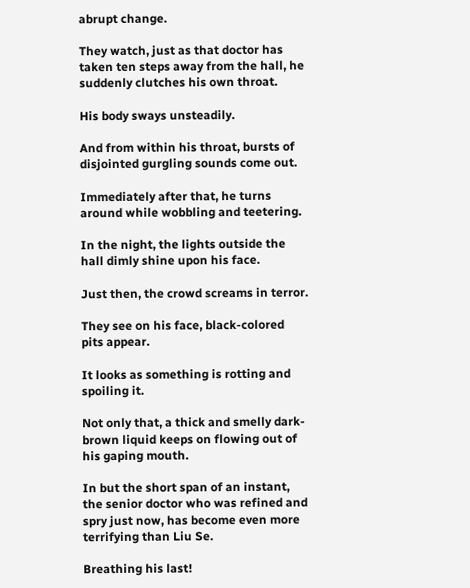abrupt change.

They watch, just as that doctor has taken ten steps away from the hall, he suddenly clutches his own throat.

His body sways unsteadily.

And from within his throat, bursts of disjointed gurgling sounds come out.

Immediately after that, he turns around while wobbling and teetering.

In the night, the lights outside the hall dimly shine upon his face.

Just then, the crowd screams in terror.

They see on his face, black-colored pits appear.

It looks as something is rotting and spoiling it.

Not only that, a thick and smelly dark-brown liquid keeps on flowing out of his gaping mouth.

In but the short span of an instant, the senior doctor who was refined and spry just now, has become even more terrifying than Liu Se.

Breathing his last!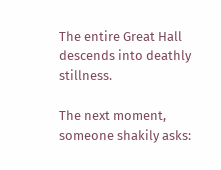The entire Great Hall descends into deathly stillness.

The next moment, someone shakily asks: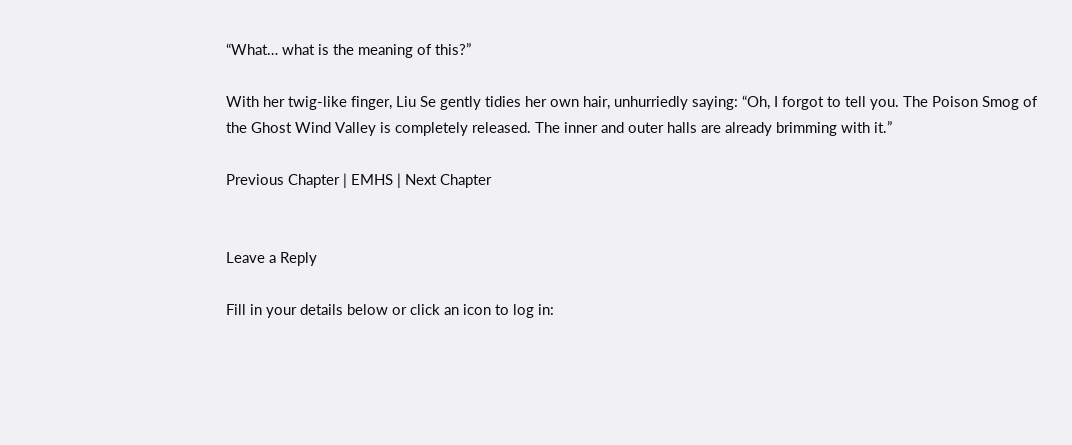“What… what is the meaning of this?”

With her twig-like finger, Liu Se gently tidies her own hair, unhurriedly saying: “Oh, I forgot to tell you. The Poison Smog of the Ghost Wind Valley is completely released. The inner and outer halls are already brimming with it.”

Previous Chapter | EMHS | Next Chapter


Leave a Reply

Fill in your details below or click an icon to log in: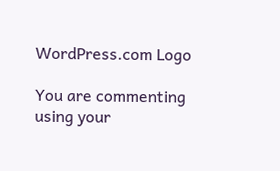WordPress.com Logo

You are commenting using your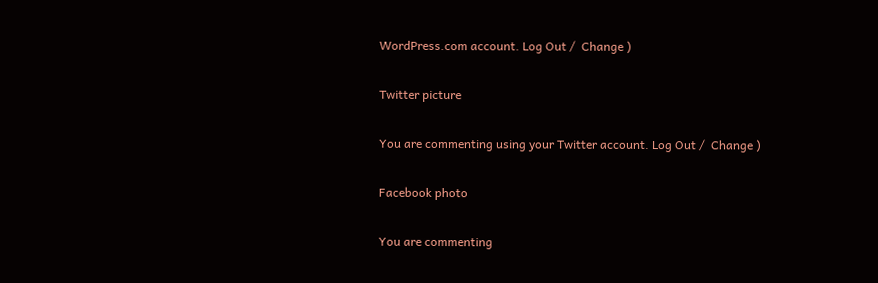WordPress.com account. Log Out /  Change )

Twitter picture

You are commenting using your Twitter account. Log Out /  Change )

Facebook photo

You are commenting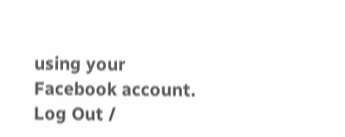using your Facebook account. Log Out /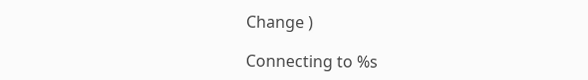Change )

Connecting to %s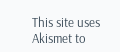This site uses Akismet to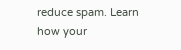reduce spam. Learn how your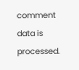comment data is processed.